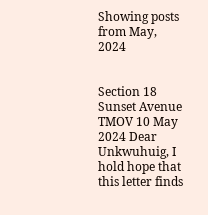Showing posts from May, 2024


Section 18 Sunset Avenue TMOV 10 May 2024 Dear Unkwuhuig, I hold hope that this letter finds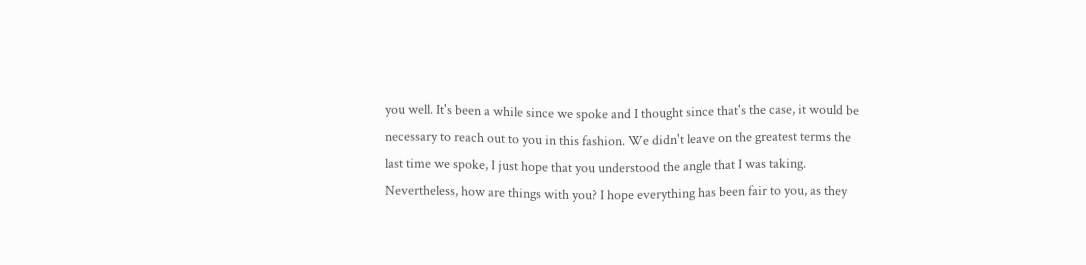you well. It's been a while since we spoke and I thought since that's the case, it would be necessary to reach out to you in this fashion. We didn't leave on the greatest terms the last time we spoke, I just hope that you understood the angle that I was taking. Nevertheless, how are things with you? I hope everything has been fair to you, as they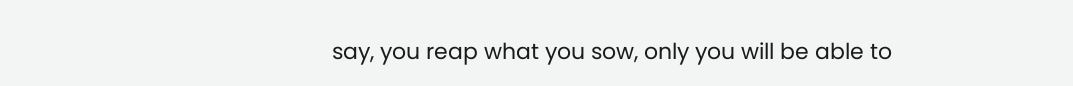say, you reap what you sow, only you will be able to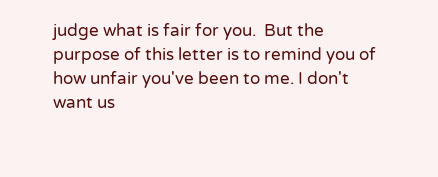judge what is fair for you.  But the purpose of this letter is to remind you of how unfair you've been to me. I don't want us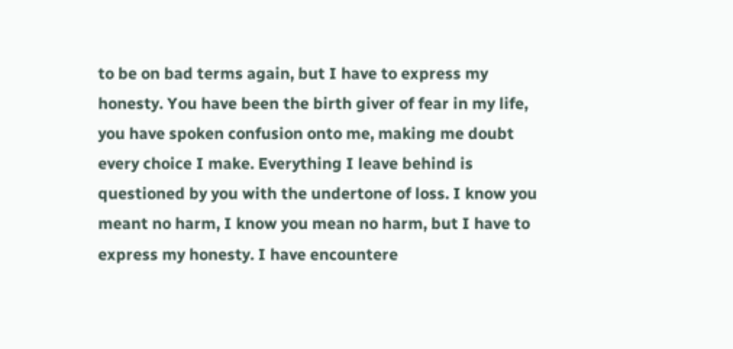to be on bad terms again, but I have to express my honesty. You have been the birth giver of fear in my life, you have spoken confusion onto me, making me doubt every choice I make. Everything I leave behind is questioned by you with the undertone of loss. I know you meant no harm, I know you mean no harm, but I have to express my honesty. I have encountere